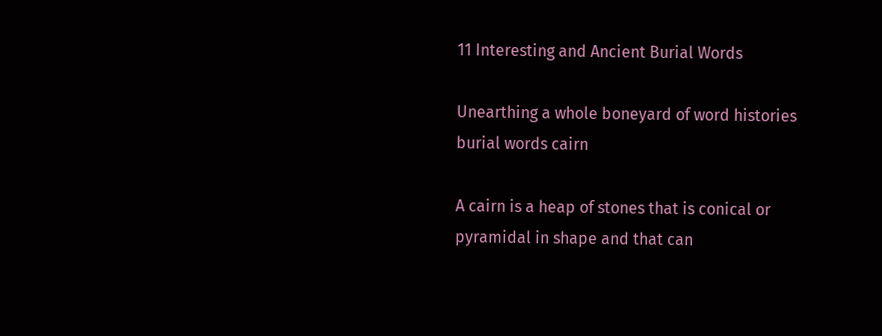11 Interesting and Ancient Burial Words

Unearthing a whole boneyard of word histories
burial words cairn

A cairn is a heap of stones that is conical or pyramidal in shape and that can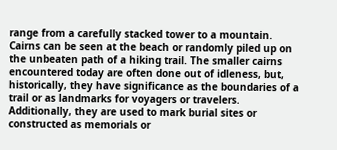range from a carefully stacked tower to a mountain. Cairns can be seen at the beach or randomly piled up on the unbeaten path of a hiking trail. The smaller cairns encountered today are often done out of idleness, but, historically, they have significance as the boundaries of a trail or as landmarks for voyagers or travelers. Additionally, they are used to mark burial sites or constructed as memorials or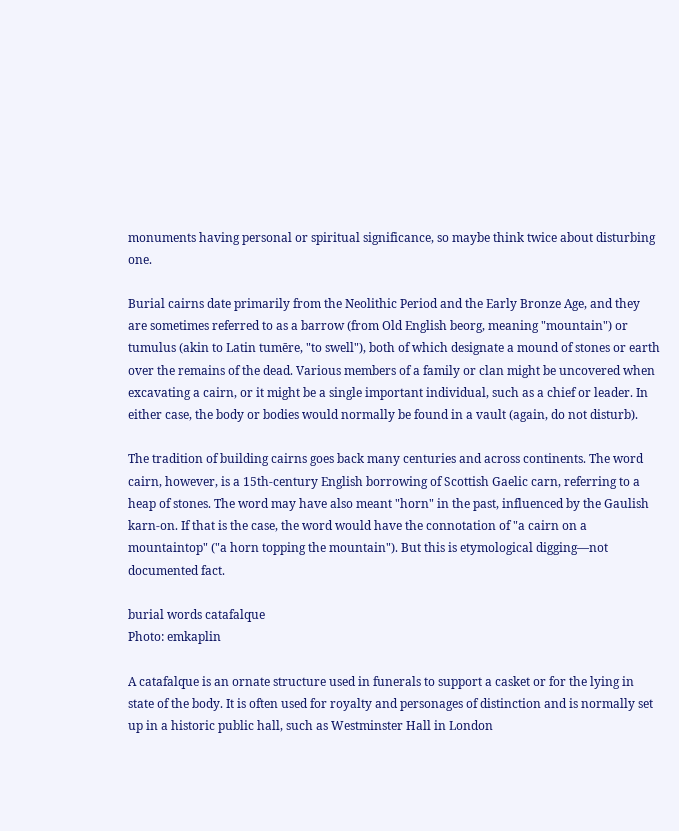monuments having personal or spiritual significance, so maybe think twice about disturbing one.

Burial cairns date primarily from the Neolithic Period and the Early Bronze Age, and they are sometimes referred to as a barrow (from Old English beorg, meaning "mountain") or tumulus (akin to Latin tumēre, "to swell"), both of which designate a mound of stones or earth over the remains of the dead. Various members of a family or clan might be uncovered when excavating a cairn, or it might be a single important individual, such as a chief or leader. In either case, the body or bodies would normally be found in a vault (again, do not disturb).

The tradition of building cairns goes back many centuries and across continents. The word cairn, however, is a 15th-century English borrowing of Scottish Gaelic carn, referring to a heap of stones. The word may have also meant "horn" in the past, influenced by the Gaulish karn-on. If that is the case, the word would have the connotation of "a cairn on a mountaintop" ("a horn topping the mountain"). But this is etymological digging—not documented fact.

burial words catafalque
Photo: emkaplin

A catafalque is an ornate structure used in funerals to support a casket or for the lying in state of the body. It is often used for royalty and personages of distinction and is normally set up in a historic public hall, such as Westminster Hall in London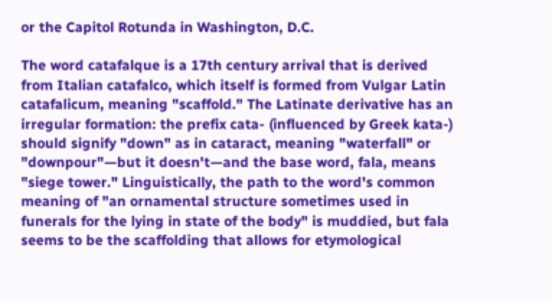or the Capitol Rotunda in Washington, D.C.

The word catafalque is a 17th century arrival that is derived from Italian catafalco, which itself is formed from Vulgar Latin catafalicum, meaning "scaffold." The Latinate derivative has an irregular formation: the prefix cata- (influenced by Greek kata-) should signify "down" as in cataract, meaning "waterfall" or "downpour"—but it doesn't—and the base word, fala, means "siege tower." Linguistically, the path to the word's common meaning of "an ornamental structure sometimes used in funerals for the lying in state of the body" is muddied, but fala seems to be the scaffolding that allows for etymological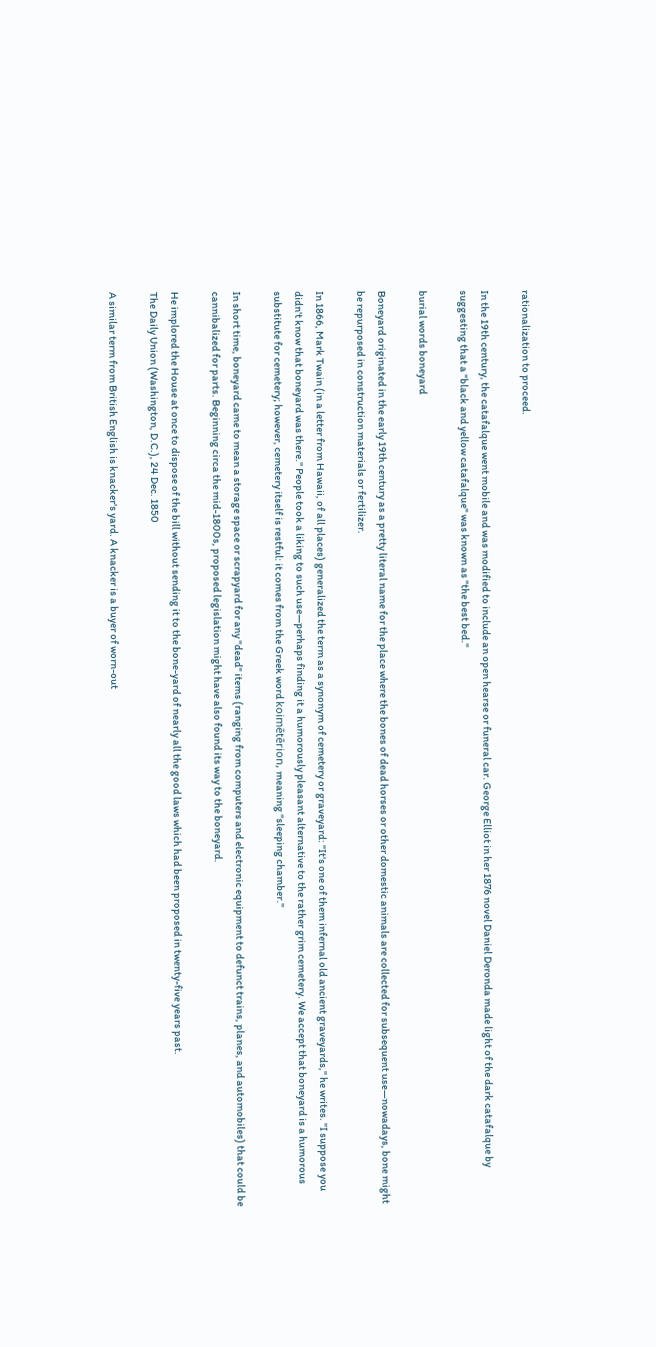rationalization to proceed.

In the 19th century, the catafalque went mobile and was modified to include an open hearse or funeral car. George Elliot in her 1876 novel Daniel Deronda made light of the dark catafalque by suggesting that a "black and yellow catafalque" was known as "the best bed."

burial words boneyard

Boneyard originated in the early 19th century as a pretty literal name for the place where the bones of dead horses or other domestic animals are collected for subsequent use—nowadays, bone might be repurposed in construction materials or fertilizer.

In 1866, Mark Twain (in a letter from Hawaii, of all places) generalized the term as a synonym of cemetery or graveyard: "It's one of them infernal old ancient graveyards," he writes. "I suppose you didn't know that boneyard was there." People took a liking to such use—perhaps finding it a humorously pleasant alternative to the rather grim cemetery. We accept that boneyard is a humorous substitute for cemetery; however, cemetery itself is restful: it comes from the Greek word koimētērion, meaning "sleeping chamber."

In short time, boneyard came to mean a storage space or scrapyard for any "dead" items (ranging from computers and electronic equipment to defunct trains, planes, and automobiles) that could be cannibalized for parts. Beginning circa the mid-1800s, proposed legislation might have also found its way to the boneyard.

He implored the House at once to dispose of the bill without sending it to the bone-yard of nearly all the good laws which had been proposed in twenty-five years past.
The Daily Union (Washington, D.C.), 24 Dec. 1850

A similar term from British English is knacker's yard. A knacker is a buyer of worn-out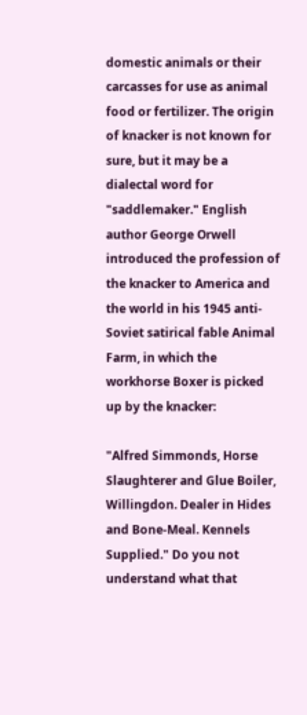domestic animals or their carcasses for use as animal food or fertilizer. The origin of knacker is not known for sure, but it may be a dialectal word for "saddlemaker." English author George Orwell introduced the profession of the knacker to America and the world in his 1945 anti-Soviet satirical fable Animal Farm, in which the workhorse Boxer is picked up by the knacker:

"Alfred Simmonds, Horse Slaughterer and Glue Boiler, Willingdon. Dealer in Hides and Bone-Meal. Kennels Supplied." Do you not understand what that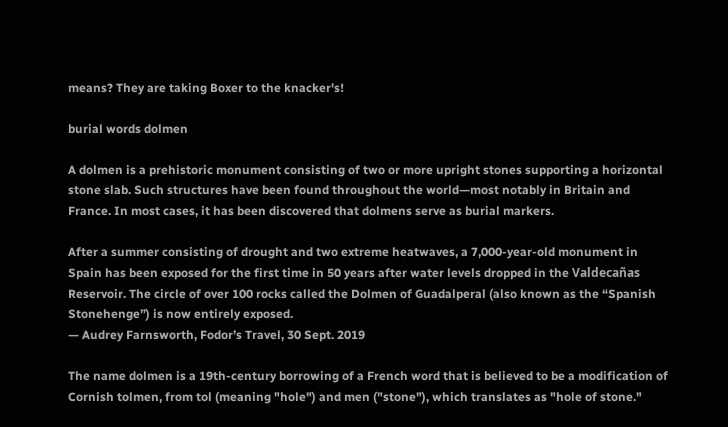means? They are taking Boxer to the knacker's!

burial words dolmen

A dolmen is a prehistoric monument consisting of two or more upright stones supporting a horizontal stone slab. Such structures have been found throughout the world—most notably in Britain and France. In most cases, it has been discovered that dolmens serve as burial markers.

After a summer consisting of drought and two extreme heatwaves, a 7,000-year-old monument in Spain has been exposed for the first time in 50 years after water levels dropped in the Valdecañas Reservoir. The circle of over 100 rocks called the Dolmen of Guadalperal (also known as the “Spanish Stonehenge”) is now entirely exposed.
— Audrey Farnsworth, Fodor’s Travel, 30 Sept. 2019

The name dolmen is a 19th-century borrowing of a French word that is believed to be a modification of Cornish tolmen, from tol (meaning "hole") and men ("stone"), which translates as "hole of stone."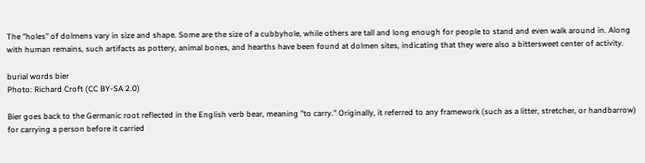The "holes" of dolmens vary in size and shape. Some are the size of a cubbyhole, while others are tall and long enough for people to stand and even walk around in. Along with human remains, such artifacts as pottery, animal bones, and hearths have been found at dolmen sites, indicating that they were also a bittersweet center of activity.

burial words bier
Photo: Richard Croft (CC BY-SA 2.0)

Bier goes back to the Germanic root reflected in the English verb bear, meaning "to carry." Originally, it referred to any framework (such as a litter, stretcher, or handbarrow) for carrying a person before it carried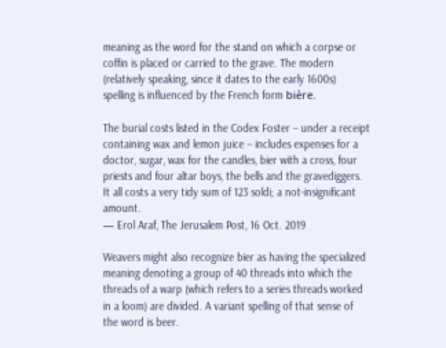meaning as the word for the stand on which a corpse or coffin is placed or carried to the grave. The modern (relatively speaking, since it dates to the early 1600s) spelling is influenced by the French form bière.

The burial costs listed in the Codex Foster – under a receipt containing wax and lemon juice – includes expenses for a doctor, sugar, wax for the candles, bier with a cross, four priests and four altar boys, the bells and the gravediggers. It all costs a very tidy sum of 123 soldi; a not-insignificant amount.
— Erol Araf, The Jerusalem Post, 16 Oct. 2019

Weavers might also recognize bier as having the specialized meaning denoting a group of 40 threads into which the threads of a warp (which refers to a series threads worked in a loom) are divided. A variant spelling of that sense of the word is beer.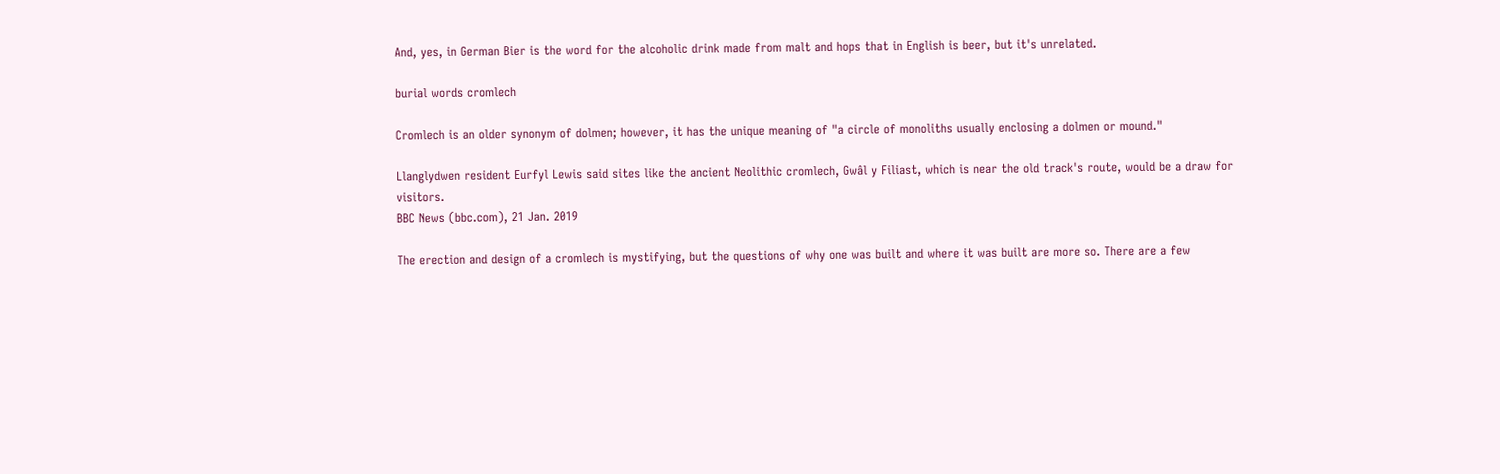And, yes, in German Bier is the word for the alcoholic drink made from malt and hops that in English is beer, but it's unrelated.

burial words cromlech

Cromlech is an older synonym of dolmen; however, it has the unique meaning of "a circle of monoliths usually enclosing a dolmen or mound."

Llanglydwen resident Eurfyl Lewis said sites like the ancient Neolithic cromlech, Gwâl y Filiast, which is near the old track's route, would be a draw for visitors.
BBC News (bbc.com), 21 Jan. 2019

The erection and design of a cromlech is mystifying, but the questions of why one was built and where it was built are more so. There are a few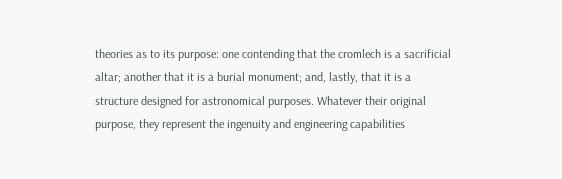theories as to its purpose: one contending that the cromlech is a sacrificial altar; another that it is a burial monument; and, lastly, that it is a structure designed for astronomical purposes. Whatever their original purpose, they represent the ingenuity and engineering capabilities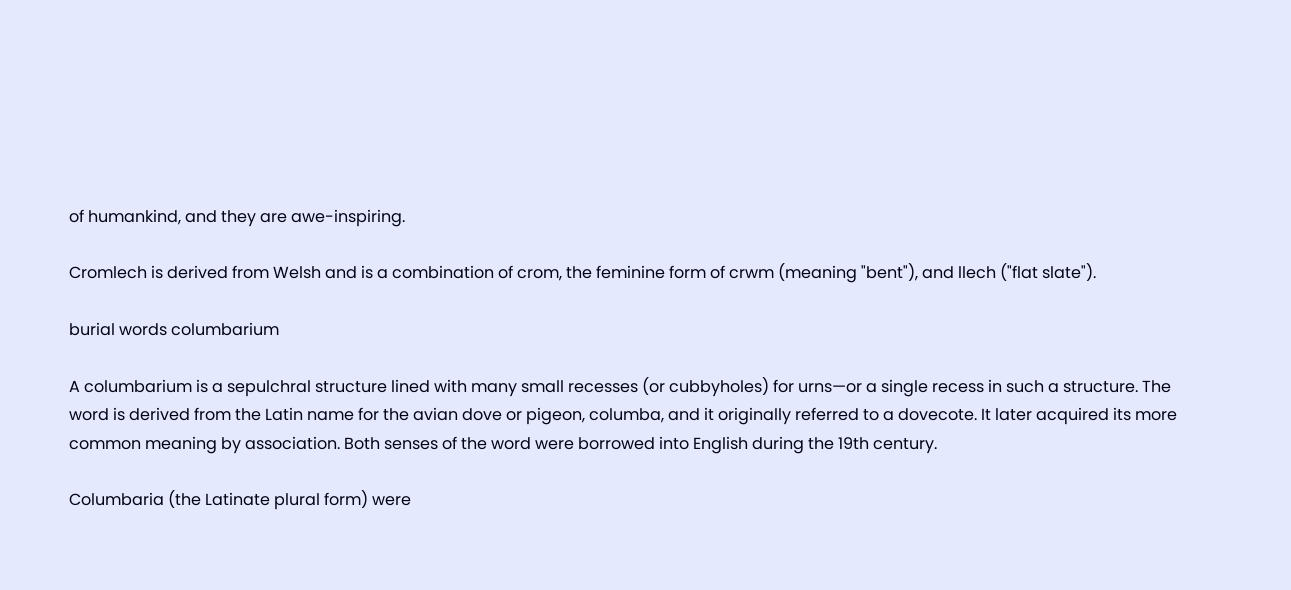of humankind, and they are awe-inspiring.

Cromlech is derived from Welsh and is a combination of crom, the feminine form of crwm (meaning "bent"), and llech ("flat slate").

burial words columbarium

A columbarium is a sepulchral structure lined with many small recesses (or cubbyholes) for urns—or a single recess in such a structure. The word is derived from the Latin name for the avian dove or pigeon, columba, and it originally referred to a dovecote. It later acquired its more common meaning by association. Both senses of the word were borrowed into English during the 19th century.

Columbaria (the Latinate plural form) were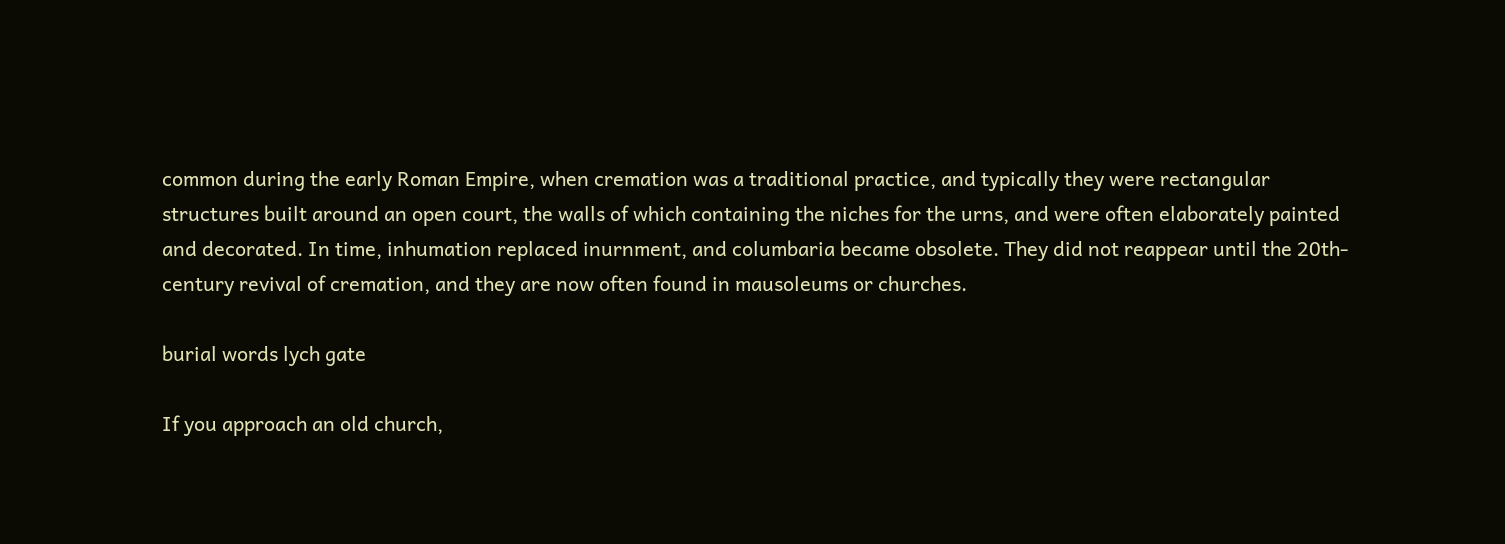common during the early Roman Empire, when cremation was a traditional practice, and typically they were rectangular structures built around an open court, the walls of which containing the niches for the urns, and were often elaborately painted and decorated. In time, inhumation replaced inurnment, and columbaria became obsolete. They did not reappear until the 20th-century revival of cremation, and they are now often found in mausoleums or churches.

burial words lych gate

If you approach an old church,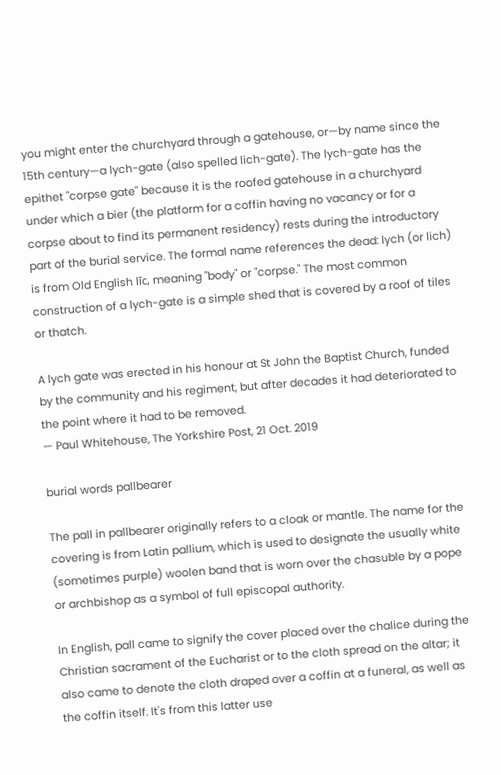you might enter the churchyard through a gatehouse, or—by name since the 15th century—a lych-gate (also spelled lich-gate). The lych-gate has the epithet "corpse gate" because it is the roofed gatehouse in a churchyard under which a bier (the platform for a coffin having no vacancy or for a corpse about to find its permanent residency) rests during the introductory part of the burial service. The formal name references the dead: lych (or lich) is from Old English līc, meaning "body" or "corpse." The most common construction of a lych-gate is a simple shed that is covered by a roof of tiles or thatch.

A lych gate was erected in his honour at St John the Baptist Church, funded by the community and his regiment, but after decades it had deteriorated to the point where it had to be removed.
— Paul Whitehouse, The Yorkshire Post, 21 Oct. 2019

burial words pallbearer

The pall in pallbearer originally refers to a cloak or mantle. The name for the covering is from Latin pallium, which is used to designate the usually white (sometimes purple) woolen band that is worn over the chasuble by a pope or archbishop as a symbol of full episcopal authority.

In English, pall came to signify the cover placed over the chalice during the Christian sacrament of the Eucharist or to the cloth spread on the altar; it also came to denote the cloth draped over a coffin at a funeral, as well as the coffin itself. It's from this latter use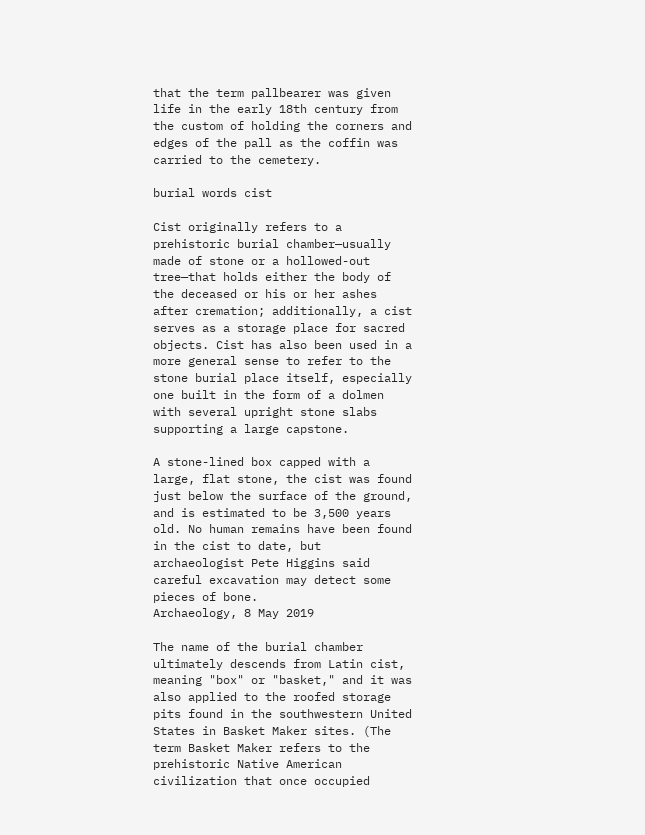that the term pallbearer was given life in the early 18th century from the custom of holding the corners and edges of the pall as the coffin was carried to the cemetery.

burial words cist

Cist originally refers to a prehistoric burial chamber—usually made of stone or a hollowed-out tree—that holds either the body of the deceased or his or her ashes after cremation; additionally, a cist serves as a storage place for sacred objects. Cist has also been used in a more general sense to refer to the stone burial place itself, especially one built in the form of a dolmen with several upright stone slabs supporting a large capstone.

A stone-lined box capped with a large, flat stone, the cist was found just below the surface of the ground, and is estimated to be 3,500 years old. No human remains have been found in the cist to date, but archaeologist Pete Higgins said careful excavation may detect some pieces of bone.
Archaeology, 8 May 2019

The name of the burial chamber ultimately descends from Latin cist, meaning "box" or "basket," and it was also applied to the roofed storage pits found in the southwestern United States in Basket Maker sites. (The term Basket Maker refers to the prehistoric Native American civilization that once occupied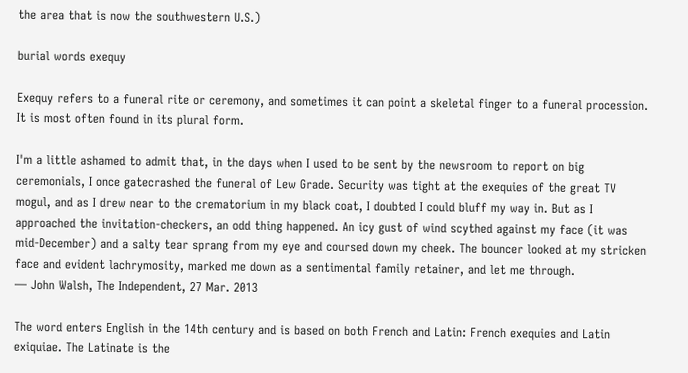the area that is now the southwestern U.S.)

burial words exequy

Exequy refers to a funeral rite or ceremony, and sometimes it can point a skeletal finger to a funeral procession. It is most often found in its plural form.

I'm a little ashamed to admit that, in the days when I used to be sent by the newsroom to report on big ceremonials, I once gatecrashed the funeral of Lew Grade. Security was tight at the exequies of the great TV mogul, and as I drew near to the crematorium in my black coat, I doubted I could bluff my way in. But as I approached the invitation-checkers, an odd thing happened. An icy gust of wind scythed against my face (it was mid-December) and a salty tear sprang from my eye and coursed down my cheek. The bouncer looked at my stricken face and evident lachrymosity, marked me down as a sentimental family retainer, and let me through.
— John Walsh, The Independent, 27 Mar. 2013

The word enters English in the 14th century and is based on both French and Latin: French exequies and Latin exiquiae. The Latinate is the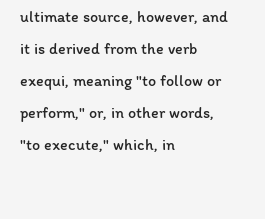ultimate source, however, and it is derived from the verb exequi, meaning "to follow or perform," or, in other words, "to execute," which, in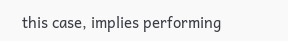this case, implies performing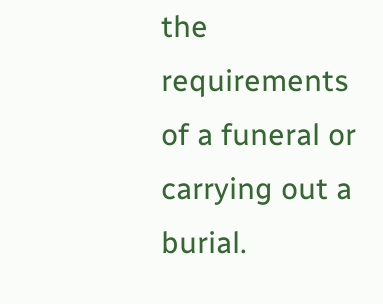the requirements of a funeral or carrying out a burial.